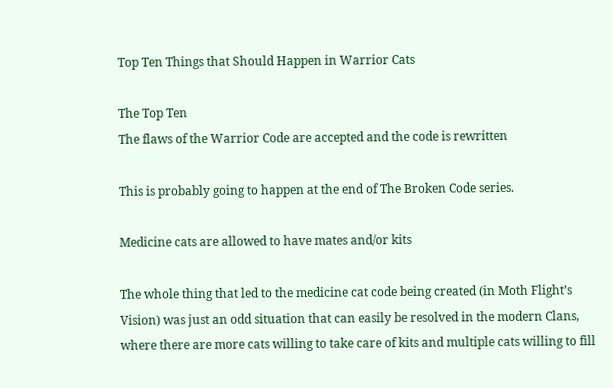Top Ten Things that Should Happen in Warrior Cats

The Top Ten
The flaws of the Warrior Code are accepted and the code is rewritten

This is probably going to happen at the end of The Broken Code series.

Medicine cats are allowed to have mates and/or kits

The whole thing that led to the medicine cat code being created (in Moth Flight’s Vision) was just an odd situation that can easily be resolved in the modern Clans, where there are more cats willing to take care of kits and multiple cats willing to fill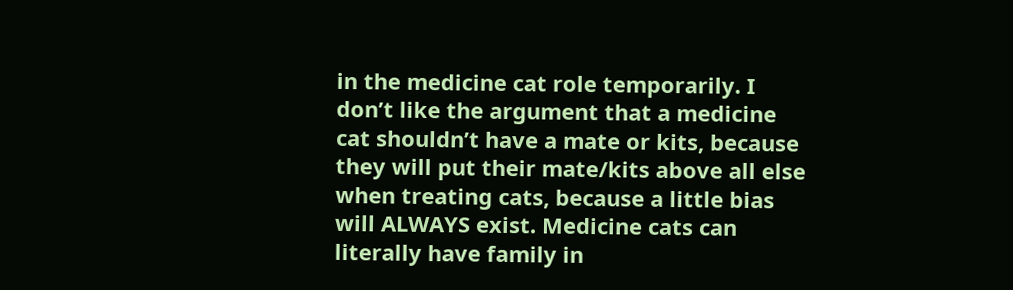in the medicine cat role temporarily. I don’t like the argument that a medicine cat shouldn’t have a mate or kits, because they will put their mate/kits above all else when treating cats, because a little bias will ALWAYS exist. Medicine cats can literally have family in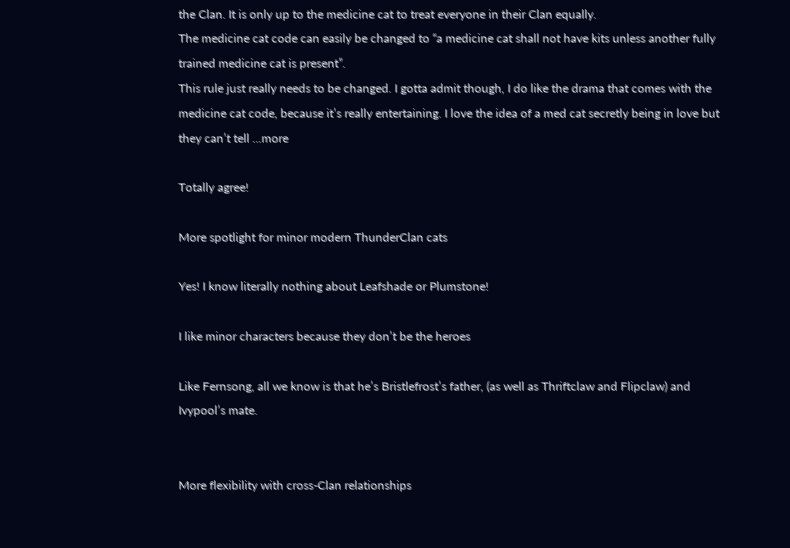the Clan. It is only up to the medicine cat to treat everyone in their Clan equally.
The medicine cat code can easily be changed to “a medicine cat shall not have kits unless another fully trained medicine cat is present”.
This rule just really needs to be changed. I gotta admit though, I do like the drama that comes with the medicine cat code, because it’s really entertaining. I love the idea of a med cat secretly being in love but they can’t tell ...more

Totally agree!

More spotlight for minor modern ThunderClan cats

Yes! I know literally nothing about Leafshade or Plumstone!

I like minor characters because they don’t be the heroes

Like Fernsong, all we know is that he’s Bristlefrost’s father, (as well as Thriftclaw and Flipclaw) and Ivypool’s mate.


More flexibility with cross-Clan relationships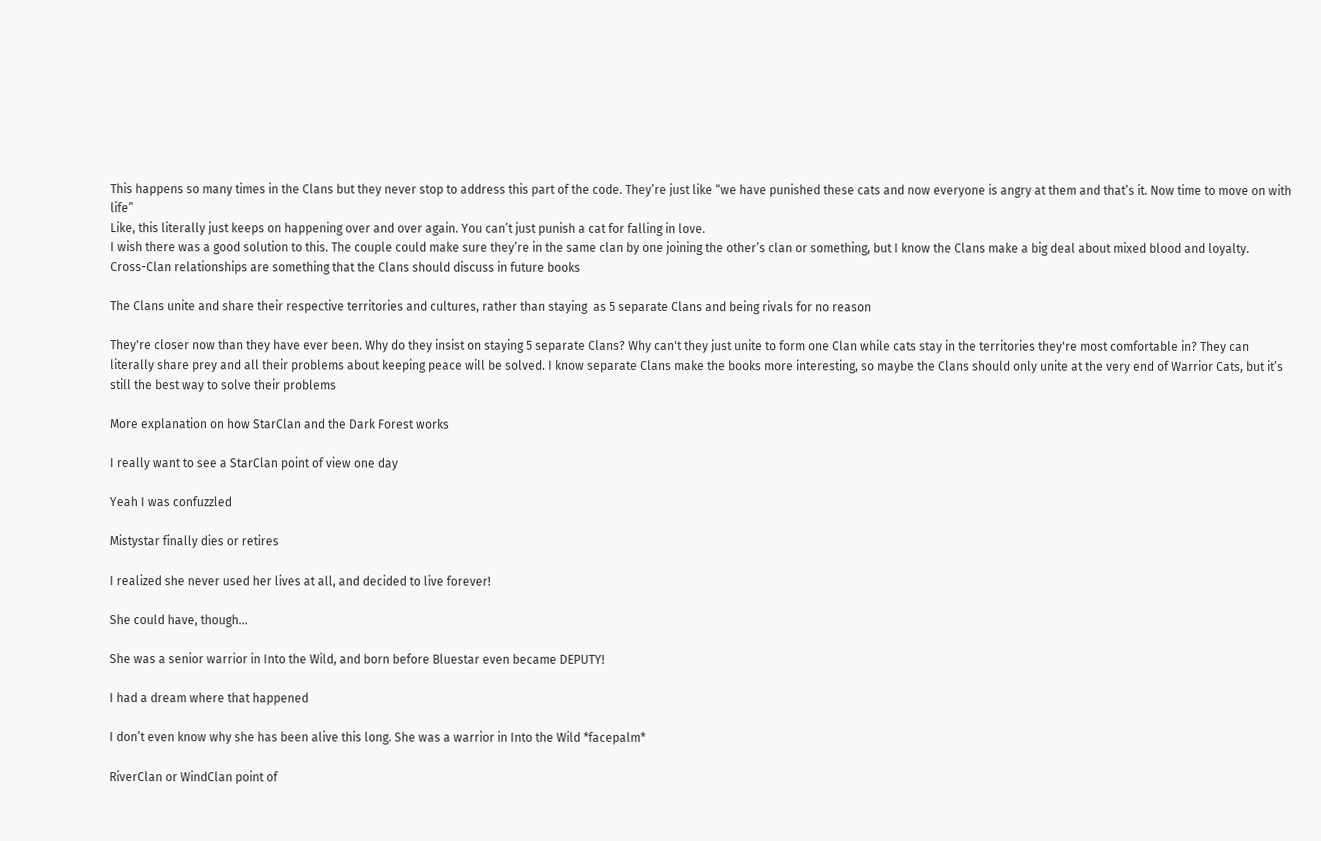This happens so many times in the Clans but they never stop to address this part of the code. They’re just like “we have punished these cats and now everyone is angry at them and that’s it. Now time to move on with life”
Like, this literally just keeps on happening over and over again. You can’t just punish a cat for falling in love.
I wish there was a good solution to this. The couple could make sure they’re in the same clan by one joining the other’s clan or something, but I know the Clans make a big deal about mixed blood and loyalty.
Cross-Clan relationships are something that the Clans should discuss in future books

The Clans unite and share their respective territories and cultures, rather than staying  as 5 separate Clans and being rivals for no reason

They're closer now than they have ever been. Why do they insist on staying 5 separate Clans? Why can't they just unite to form one Clan while cats stay in the territories they're most comfortable in? They can literally share prey and all their problems about keeping peace will be solved. I know separate Clans make the books more interesting, so maybe the Clans should only unite at the very end of Warrior Cats, but it’s still the best way to solve their problems

More explanation on how StarClan and the Dark Forest works

I really want to see a StarClan point of view one day

Yeah I was confuzzled

Mistystar finally dies or retires

I realized she never used her lives at all, and decided to live forever!

She could have, though...

She was a senior warrior in Into the Wild, and born before Bluestar even became DEPUTY!

I had a dream where that happened

I don’t even know why she has been alive this long. She was a warrior in Into the Wild *facepalm*

RiverClan or WindClan point of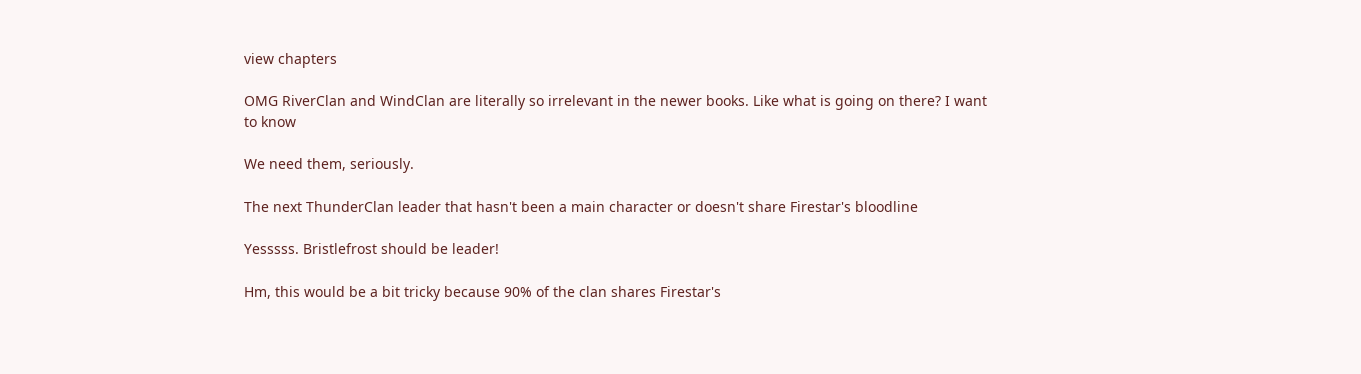view chapters

OMG RiverClan and WindClan are literally so irrelevant in the newer books. Like what is going on there? I want to know

We need them, seriously.

The next ThunderClan leader that hasn't been a main character or doesn't share Firestar's bloodline

Yesssss. Bristlefrost should be leader!

Hm, this would be a bit tricky because 90% of the clan shares Firestar's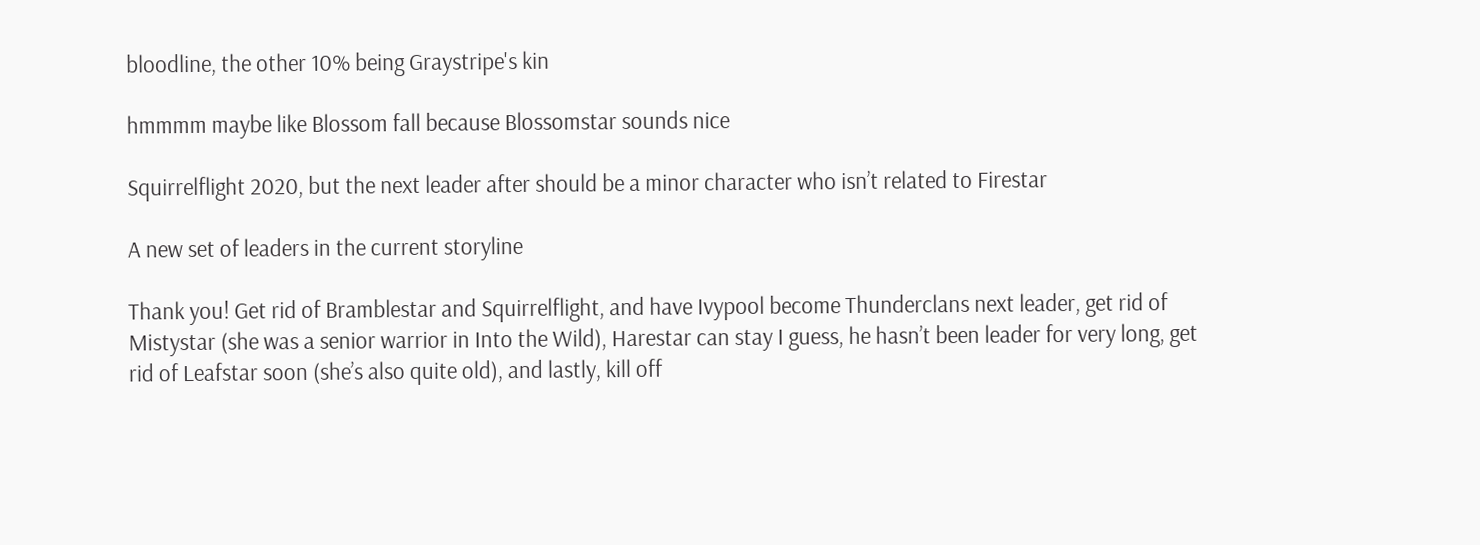bloodline, the other 10% being Graystripe's kin

hmmmm maybe like Blossom fall because Blossomstar sounds nice

Squirrelflight 2020, but the next leader after should be a minor character who isn’t related to Firestar

A new set of leaders in the current storyline

Thank you! Get rid of Bramblestar and Squirrelflight, and have Ivypool become Thunderclans next leader, get rid of Mistystar (she was a senior warrior in Into the Wild), Harestar can stay I guess, he hasn’t been leader for very long, get rid of Leafstar soon (she’s also quite old), and lastly, kill off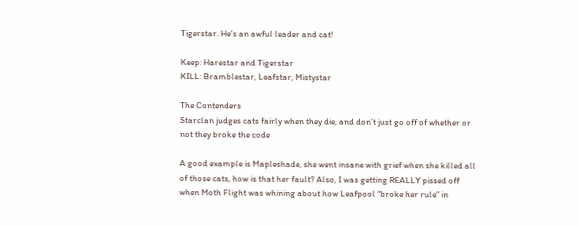Tigerstar. He’s an awful leader and cat!

Keep: Harestar and Tigerstar
KILL: Bramblestar, Leafstar, Mistystar

The Contenders
Starclan judges cats fairly when they die, and don’t just go off of whether or not they broke the code

A good example is Mapleshade, she went insane with grief when she killed all of those cats, how is that her fault? Also, I was getting REALLY pissed off when Moth Flight was whining about how Leafpool “broke her rule” in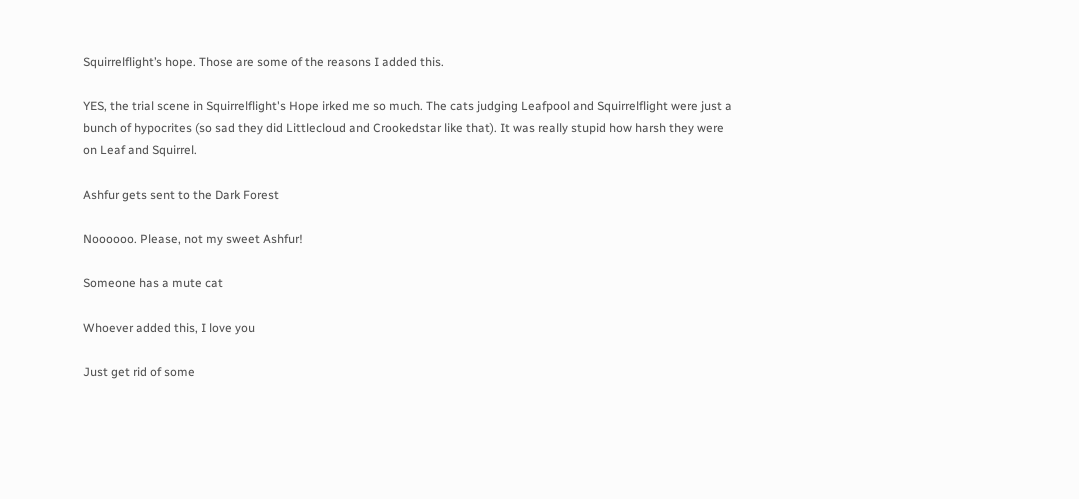Squirrelflight’s hope. Those are some of the reasons I added this.

YES, the trial scene in Squirrelflight's Hope irked me so much. The cats judging Leafpool and Squirrelflight were just a bunch of hypocrites (so sad they did Littlecloud and Crookedstar like that). It was really stupid how harsh they were on Leaf and Squirrel.

Ashfur gets sent to the Dark Forest

Noooooo. Please, not my sweet Ashfur!

Someone has a mute cat

Whoever added this, I love you

Just get rid of some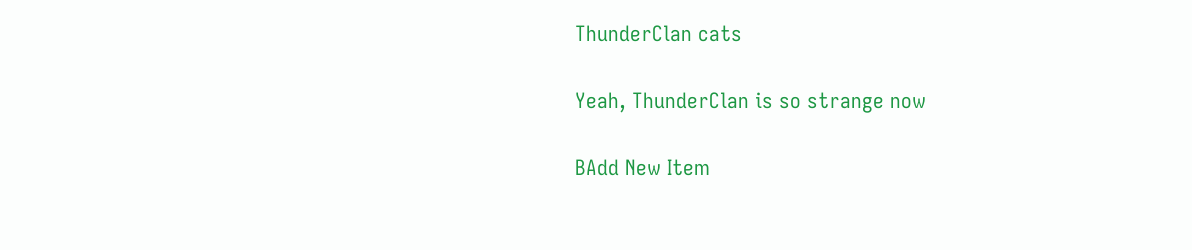ThunderClan cats

Yeah, ThunderClan is so strange now

BAdd New Item